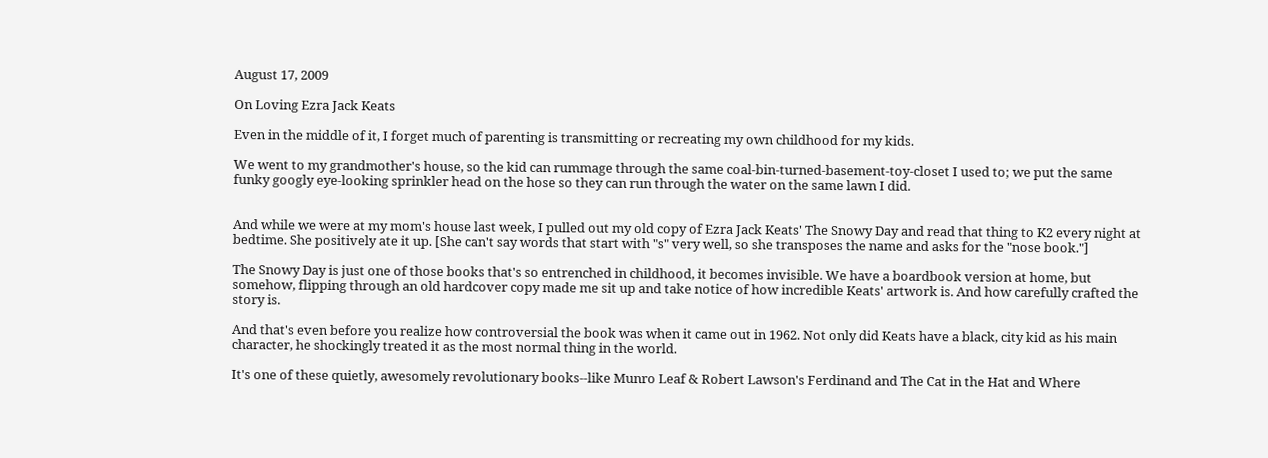August 17, 2009

On Loving Ezra Jack Keats

Even in the middle of it, I forget much of parenting is transmitting or recreating my own childhood for my kids.

We went to my grandmother's house, so the kid can rummage through the same coal-bin-turned-basement-toy-closet I used to; we put the same funky googly eye-looking sprinkler head on the hose so they can run through the water on the same lawn I did.


And while we were at my mom's house last week, I pulled out my old copy of Ezra Jack Keats' The Snowy Day and read that thing to K2 every night at bedtime. She positively ate it up. [She can't say words that start with "s" very well, so she transposes the name and asks for the "nose book."]

The Snowy Day is just one of those books that's so entrenched in childhood, it becomes invisible. We have a boardbook version at home, but somehow, flipping through an old hardcover copy made me sit up and take notice of how incredible Keats' artwork is. And how carefully crafted the story is.

And that's even before you realize how controversial the book was when it came out in 1962. Not only did Keats have a black, city kid as his main character, he shockingly treated it as the most normal thing in the world.

It's one of these quietly, awesomely revolutionary books--like Munro Leaf & Robert Lawson's Ferdinand and The Cat in the Hat and Where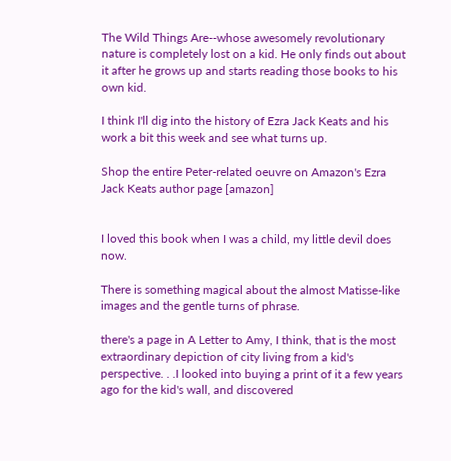The Wild Things Are--whose awesomely revolutionary nature is completely lost on a kid. He only finds out about it after he grows up and starts reading those books to his own kid.

I think I'll dig into the history of Ezra Jack Keats and his work a bit this week and see what turns up.

Shop the entire Peter-related oeuvre on Amazon's Ezra Jack Keats author page [amazon]


I loved this book when I was a child, my little devil does now.

There is something magical about the almost Matisse-like images and the gentle turns of phrase.

there's a page in A Letter to Amy, I think, that is the most extraordinary depiction of city living from a kid's perspective. . .I looked into buying a print of it a few years ago for the kid's wall, and discovered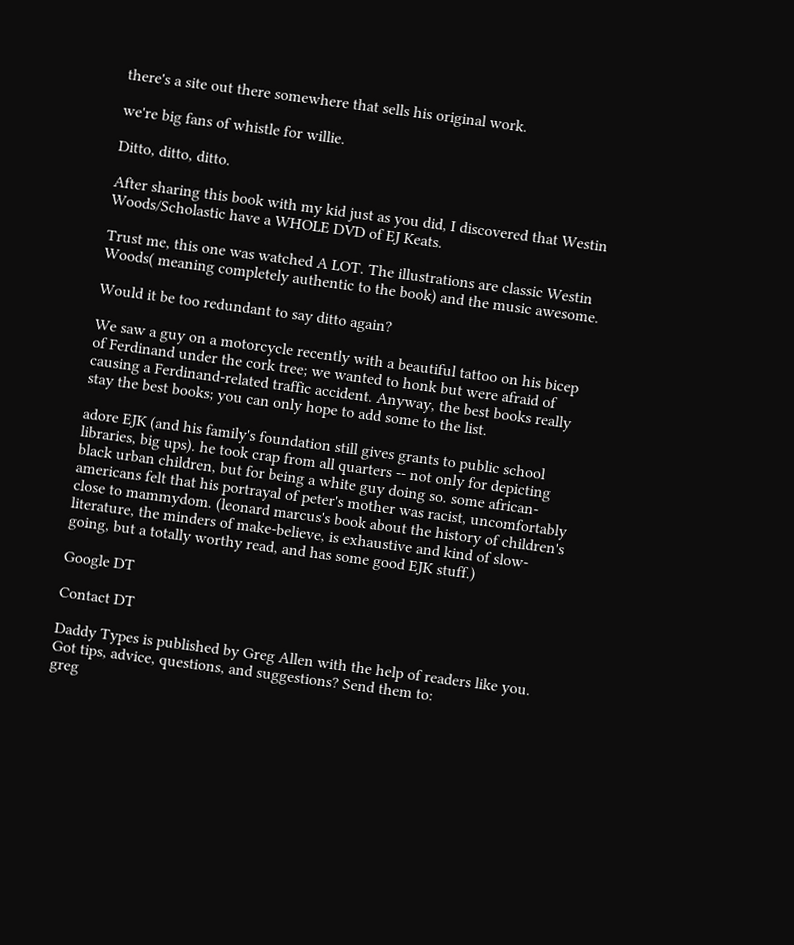there's a site out there somewhere that sells his original work.

we're big fans of whistle for willie.

Ditto, ditto, ditto.

After sharing this book with my kid just as you did, I discovered that Westin Woods/Scholastic have a WHOLE DVD of EJ Keats.

Trust me, this one was watched A LOT. The illustrations are classic Westin Woods( meaning completely authentic to the book) and the music awesome.

Would it be too redundant to say ditto again?

We saw a guy on a motorcycle recently with a beautiful tattoo on his bicep of Ferdinand under the cork tree; we wanted to honk but were afraid of causing a Ferdinand-related traffic accident. Anyway, the best books really stay the best books; you can only hope to add some to the list.

adore EJK (and his family's foundation still gives grants to public school libraries, big ups). he took crap from all quarters -- not only for depicting black urban children, but for being a white guy doing so. some african-americans felt that his portrayal of peter's mother was racist, uncomfortably close to mammydom. (leonard marcus's book about the history of children's literature, the minders of make-believe, is exhaustive and kind of slow-going, but a totally worthy read, and has some good EJK stuff.)

Google DT

Contact DT

Daddy Types is published by Greg Allen with the help of readers like you.
Got tips, advice, questions, and suggestions? Send them to:
greg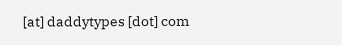[at] daddytypes [dot] com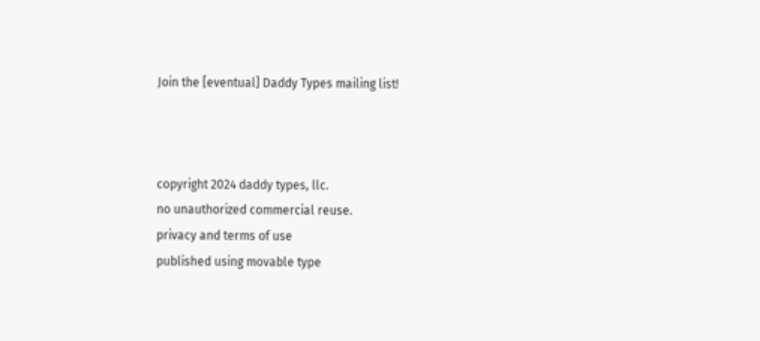Join the [eventual] Daddy Types mailing list!



copyright 2024 daddy types, llc.
no unauthorized commercial reuse.
privacy and terms of use
published using movable type